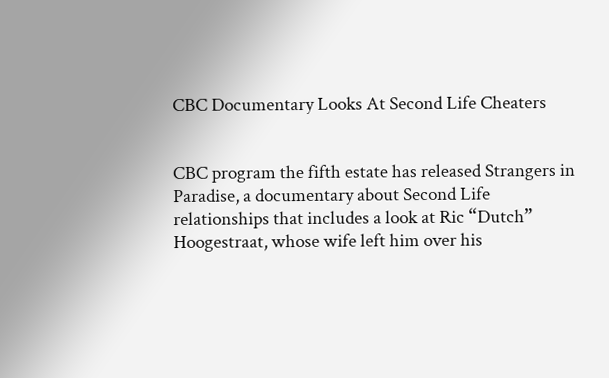CBC Documentary Looks At Second Life Cheaters


CBC program the fifth estate has released Strangers in Paradise, a documentary about Second Life relationships that includes a look at Ric “Dutch” Hoogestraat, whose wife left him over his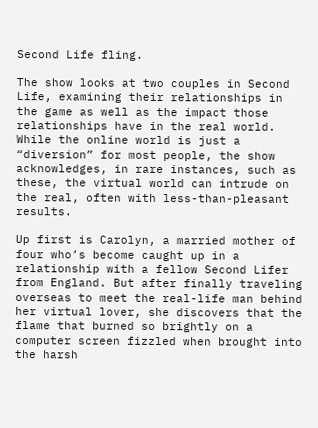Second Life fling.

The show looks at two couples in Second Life, examining their relationships in the game as well as the impact those relationships have in the real world. While the online world is just a “diversion” for most people, the show acknowledges, in rare instances, such as these, the virtual world can intrude on the real, often with less-than-pleasant results.

Up first is Carolyn, a married mother of four who’s become caught up in a relationship with a fellow Second Lifer from England. But after finally traveling overseas to meet the real-life man behind her virtual lover, she discovers that the flame that burned so brightly on a computer screen fizzled when brought into the harsh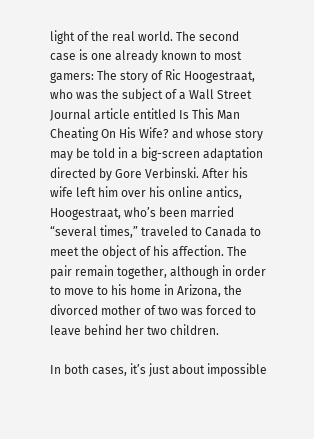light of the real world. The second case is one already known to most gamers: The story of Ric Hoogestraat, who was the subject of a Wall Street Journal article entitled Is This Man Cheating On His Wife? and whose story may be told in a big-screen adaptation directed by Gore Verbinski. After his wife left him over his online antics, Hoogestraat, who’s been married “several times,” traveled to Canada to meet the object of his affection. The pair remain together, although in order to move to his home in Arizona, the divorced mother of two was forced to leave behind her two children.

In both cases, it’s just about impossible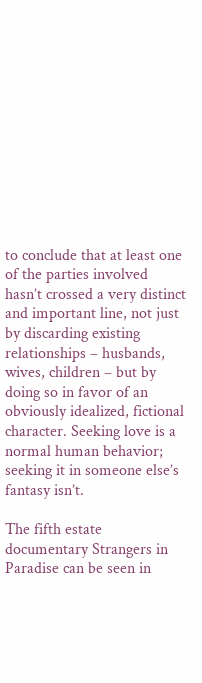to conclude that at least one of the parties involved hasn’t crossed a very distinct and important line, not just by discarding existing relationships – husbands, wives, children – but by doing so in favor of an obviously idealized, fictional character. Seeking love is a normal human behavior; seeking it in someone else’s fantasy isn’t.

The fifth estate documentary Strangers in Paradise can be seen in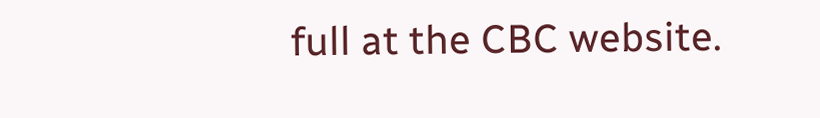full at the CBC website.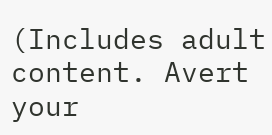(Includes adult content. Avert your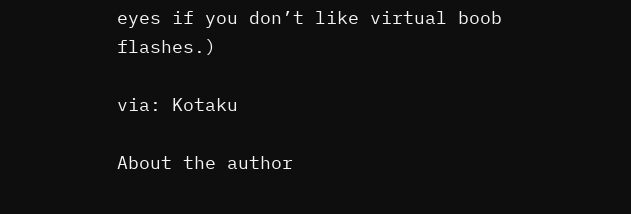eyes if you don’t like virtual boob flashes.)

via: Kotaku

About the author